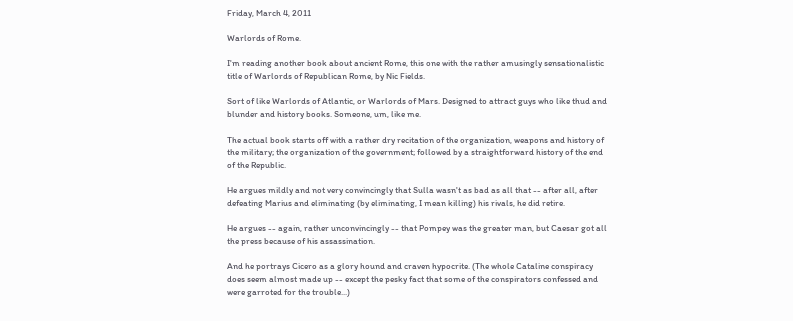Friday, March 4, 2011

Warlords of Rome.

I'm reading another book about ancient Rome, this one with the rather amusingly sensationalistic title of Warlords of Republican Rome, by Nic Fields.

Sort of like Warlords of Atlantic, or Warlords of Mars. Designed to attract guys who like thud and blunder and history books. Someone, um, like me.

The actual book starts off with a rather dry recitation of the organization, weapons and history of the military; the organization of the government; followed by a straightforward history of the end of the Republic.

He argues mildly and not very convincingly that Sulla wasn't as bad as all that -- after all, after defeating Marius and eliminating (by eliminating, I mean killing) his rivals, he did retire.

He argues -- again, rather unconvincingly -- that Pompey was the greater man, but Caesar got all the press because of his assassination.

And he portrays Cicero as a glory hound and craven hypocrite. (The whole Cataline conspiracy does seem almost made up -- except the pesky fact that some of the conspirators confessed and were garroted for the trouble...)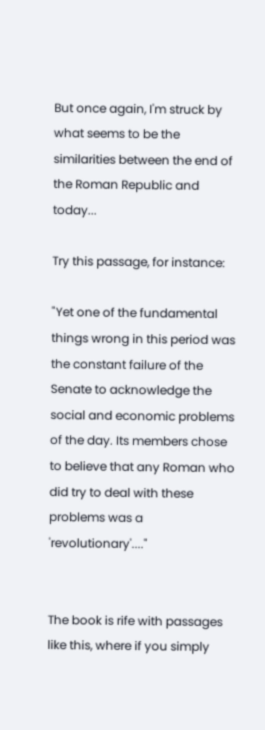But once again, I'm struck by what seems to be the similarities between the end of the Roman Republic and today...

Try this passage, for instance:

"Yet one of the fundamental things wrong in this period was the constant failure of the Senate to acknowledge the social and economic problems of the day. Its members chose to believe that any Roman who did try to deal with these problems was a 'revolutionary'...."


The book is rife with passages like this, where if you simply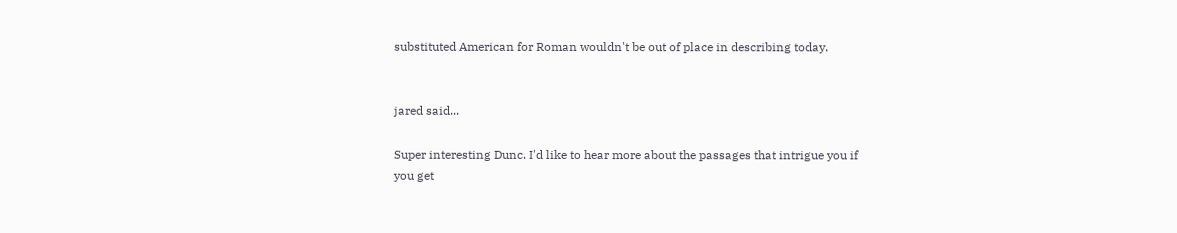substituted American for Roman wouldn't be out of place in describing today.


jared said...

Super interesting Dunc. I'd like to hear more about the passages that intrigue you if you get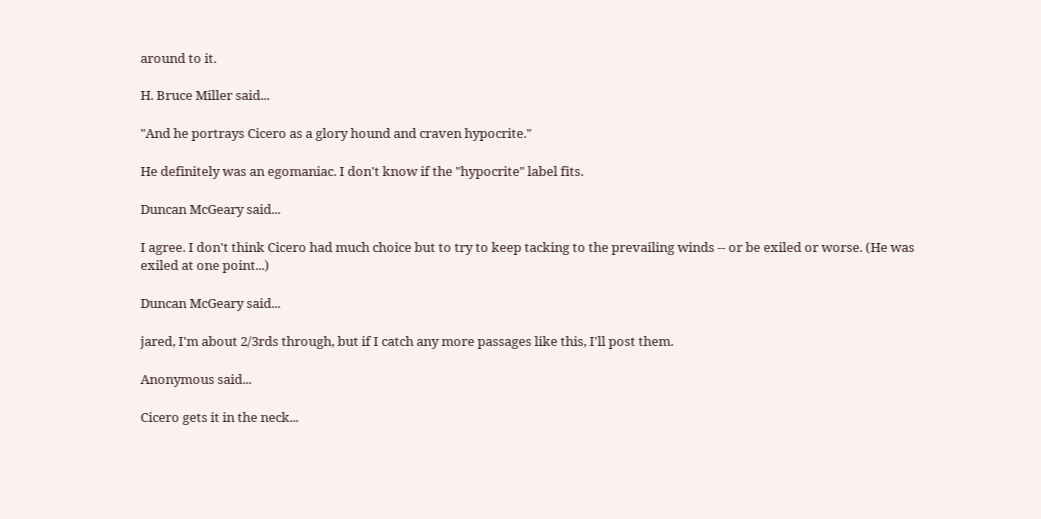around to it.

H. Bruce Miller said...

"And he portrays Cicero as a glory hound and craven hypocrite."

He definitely was an egomaniac. I don't know if the "hypocrite" label fits.

Duncan McGeary said...

I agree. I don't think Cicero had much choice but to try to keep tacking to the prevailing winds -- or be exiled or worse. (He was exiled at one point...)

Duncan McGeary said...

jared, I'm about 2/3rds through, but if I catch any more passages like this, I'll post them.

Anonymous said...

Cicero gets it in the neck...